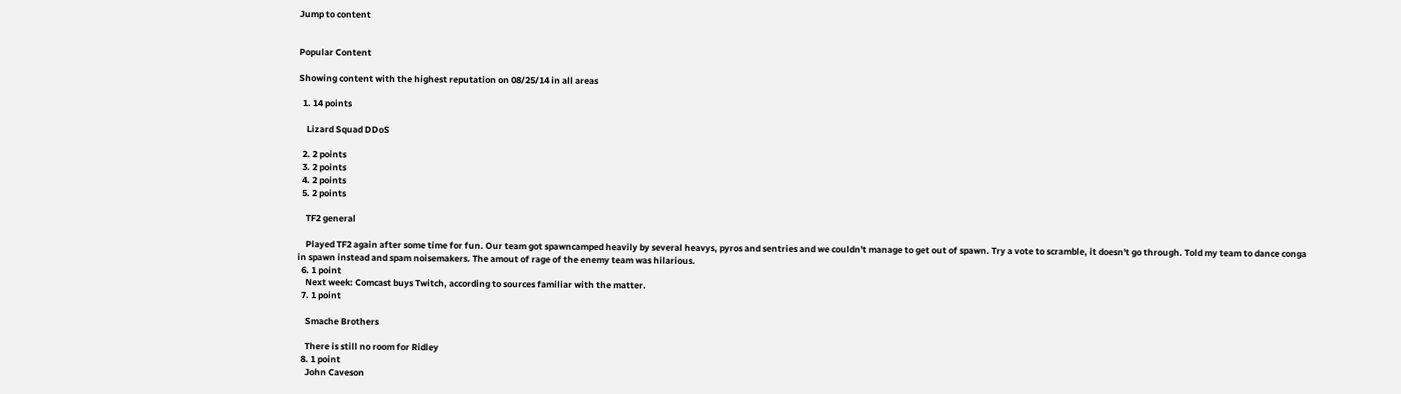Jump to content


Popular Content

Showing content with the highest reputation on 08/25/14 in all areas

  1. 14 points

    Lizard Squad DDoS

  2. 2 points
  3. 2 points
  4. 2 points
  5. 2 points

    TF2 general

    Played TF2 again after some time for fun. Our team got spawncamped heavily by several heavys, pyros and sentries and we couldn't manage to get out of spawn. Try a vote to scramble, it doesn't go through. Told my team to dance conga in spawn instead and spam noisemakers. The amout of rage of the enemy team was hilarious.
  6. 1 point
    Next week: Comcast buys Twitch, according to sources familiar with the matter.
  7. 1 point

    Smache Brothers

    There is still no room for Ridley
  8. 1 point
    John Caveson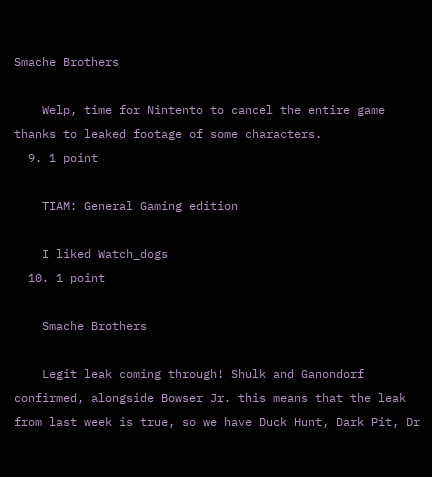Smache Brothers

    Welp, time for Nintento to cancel the entire game thanks to leaked footage of some characters.
  9. 1 point

    TIAM: General Gaming edition

    I liked Watch_dogs
  10. 1 point

    Smache Brothers

    Legit leak coming through! Shulk and Ganondorf confirmed, alongside Bowser Jr. this means that the leak from last week is true, so we have Duck Hunt, Dark Pit, Dr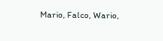Mario, Falco, Wario,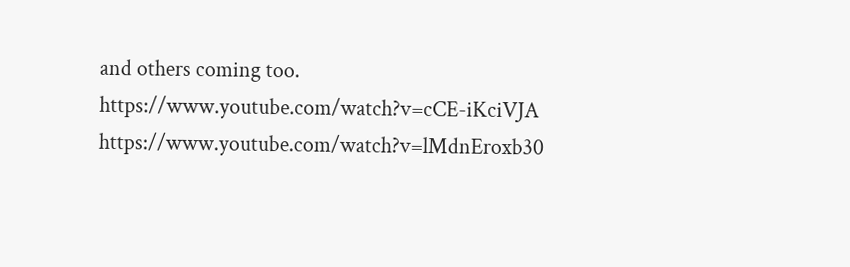and others coming too. https://www.youtube.com/watch?v=cCE-iKciVJA https://www.youtube.com/watch?v=lMdnEroxb30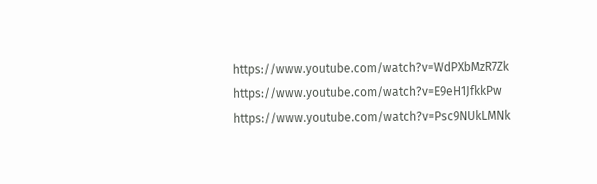https://www.youtube.com/watch?v=WdPXbMzR7Zk https://www.youtube.com/watch?v=E9eH1JfkkPw https://www.youtube.com/watch?v=Psc9NUkLMNk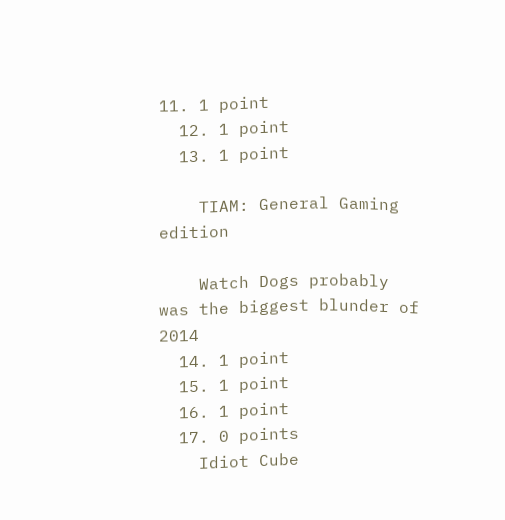11. 1 point
  12. 1 point
  13. 1 point

    TIAM: General Gaming edition

    Watch Dogs probably was the biggest blunder of 2014
  14. 1 point
  15. 1 point
  16. 1 point
  17. 0 points
    Idiot Cube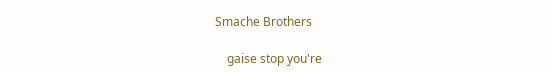Smache Brothers

    gaise stop you're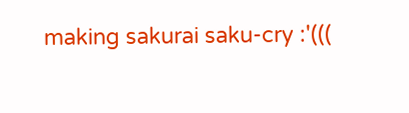making sakurai saku-cry :'(((